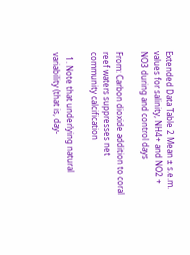Extended Data Table 2 Mean ± s.e.m. values for salinity, NH4+ and NO2 + NO3 during and control days

From: Carbon dioxide addition to coral reef waters suppresses net community calcification

  1. Note that underlying natural variability (that is, day-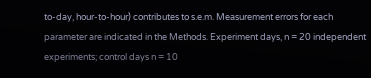to-day, hour-to-hour) contributes to s.e.m. Measurement errors for each parameter are indicated in the Methods. Experiment days, n = 20 independent experiments; control days n = 10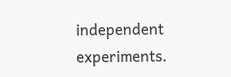independent experiments.